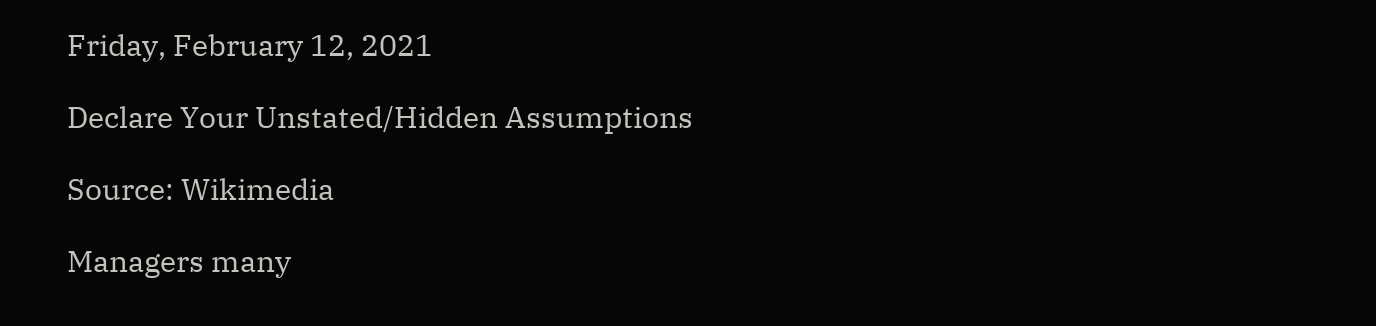Friday, February 12, 2021

Declare Your Unstated/Hidden Assumptions

Source: Wikimedia

Managers many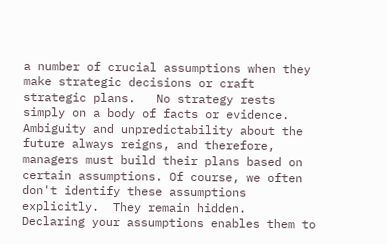a number of crucial assumptions when they make strategic decisions or craft strategic plans.   No strategy rests simply on a body of facts or evidence.  Ambiguity and unpredictability about the future always reigns, and therefore, managers must build their plans based on certain assumptions. Of course, we often don't identify these assumptions explicitly.  They remain hidden.  Declaring your assumptions enables them to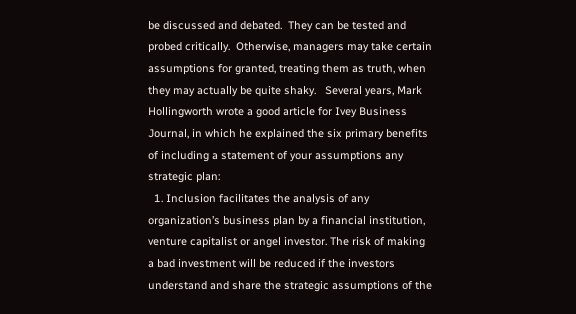be discussed and debated.  They can be tested and probed critically.  Otherwise, managers may take certain assumptions for granted, treating them as truth, when they may actually be quite shaky.   Several years, Mark Hollingworth wrote a good article for Ivey Business Journal, in which he explained the six primary benefits of including a statement of your assumptions any strategic plan:
  1. Inclusion facilitates the analysis of any organization’s business plan by a financial institution, venture capitalist or angel investor. The risk of making a bad investment will be reduced if the investors understand and share the strategic assumptions of the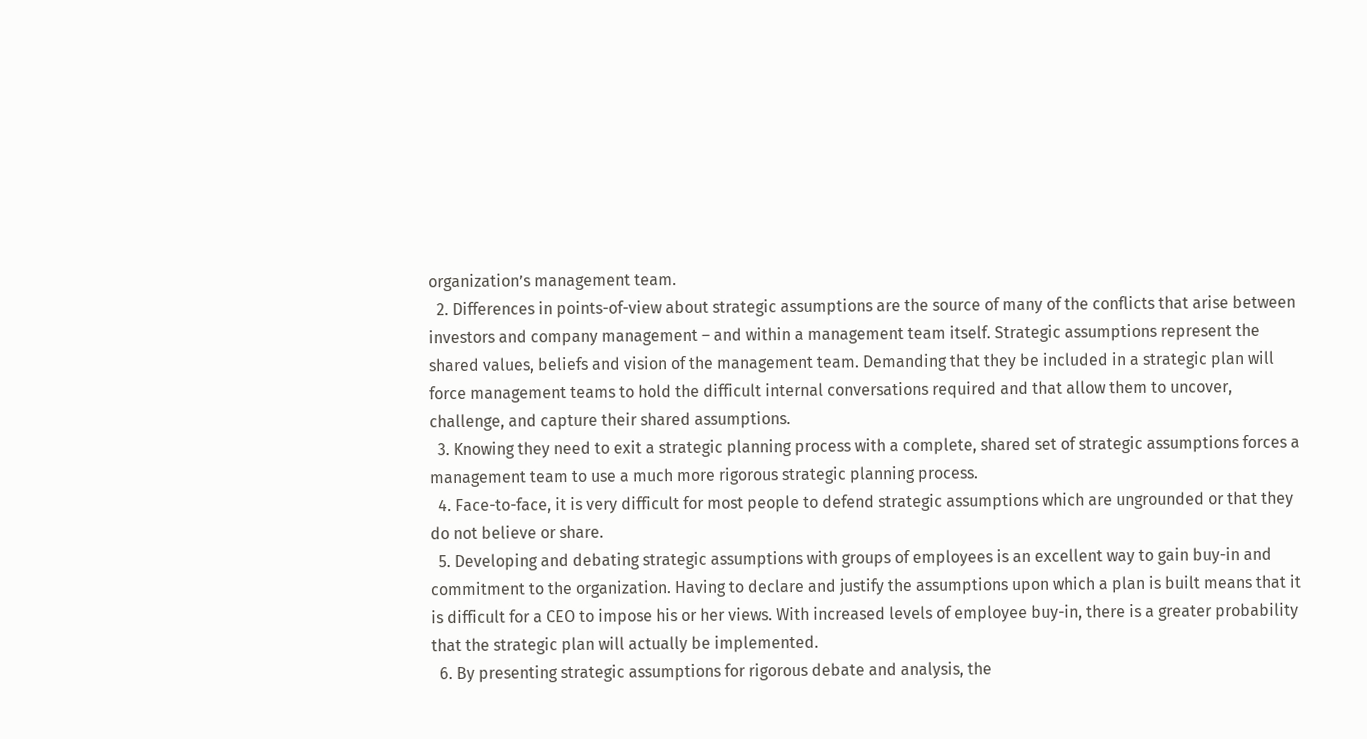organization’s management team.
  2. Differences in points-of-view about strategic assumptions are the source of many of the conflicts that arise between investors and company management – and within a management team itself. Strategic assumptions represent the shared values, beliefs and vision of the management team. Demanding that they be included in a strategic plan will force management teams to hold the difficult internal conversations required and that allow them to uncover, challenge, and capture their shared assumptions.
  3. Knowing they need to exit a strategic planning process with a complete, shared set of strategic assumptions forces a management team to use a much more rigorous strategic planning process.
  4. Face-to-face, it is very difficult for most people to defend strategic assumptions which are ungrounded or that they do not believe or share.
  5. Developing and debating strategic assumptions with groups of employees is an excellent way to gain buy-in and commitment to the organization. Having to declare and justify the assumptions upon which a plan is built means that it is difficult for a CEO to impose his or her views. With increased levels of employee buy-in, there is a greater probability that the strategic plan will actually be implemented.
  6. By presenting strategic assumptions for rigorous debate and analysis, the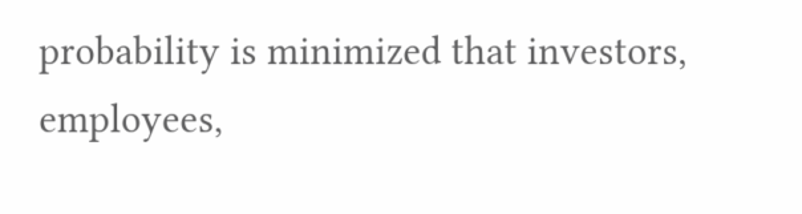probability is minimized that investors, employees,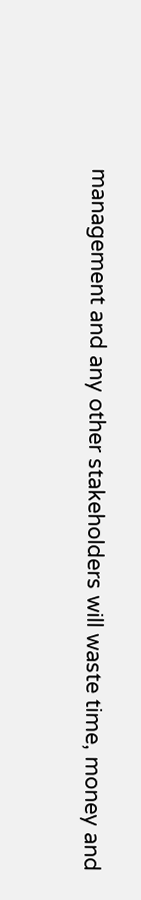management and any other stakeholders will waste time, money and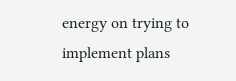energy on trying to implement plans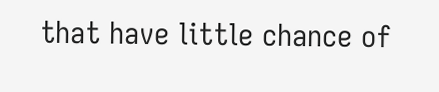that have little chance of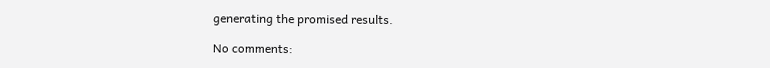generating the promised results.

No comments: